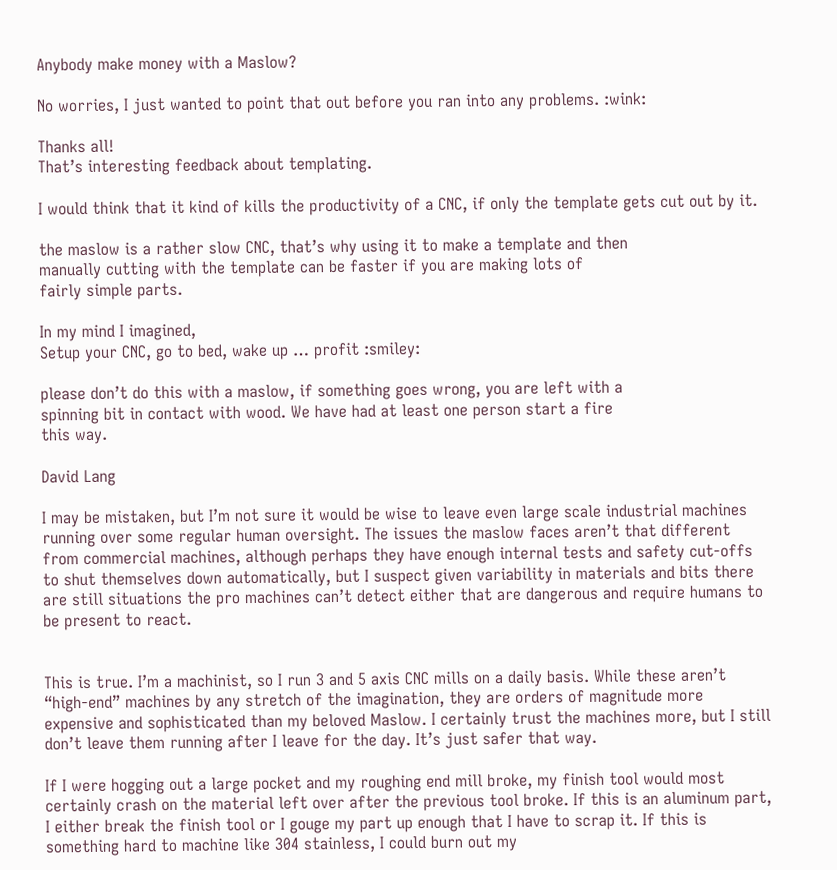Anybody make money with a Maslow?

No worries, I just wanted to point that out before you ran into any problems. :wink:

Thanks all!
That’s interesting feedback about templating.

I would think that it kind of kills the productivity of a CNC, if only the template gets cut out by it.

the maslow is a rather slow CNC, that’s why using it to make a template and then
manually cutting with the template can be faster if you are making lots of
fairly simple parts.

In my mind I imagined,
Setup your CNC, go to bed, wake up … profit :smiley:

please don’t do this with a maslow, if something goes wrong, you are left with a
spinning bit in contact with wood. We have had at least one person start a fire
this way.

David Lang

I may be mistaken, but I’m not sure it would be wise to leave even large scale industrial machines running over some regular human oversight. The issues the maslow faces aren’t that different from commercial machines, although perhaps they have enough internal tests and safety cut-offs to shut themselves down automatically, but I suspect given variability in materials and bits there are still situations the pro machines can’t detect either that are dangerous and require humans to be present to react.


This is true. I’m a machinist, so I run 3 and 5 axis CNC mills on a daily basis. While these aren’t “high-end” machines by any stretch of the imagination, they are orders of magnitude more expensive and sophisticated than my beloved Maslow. I certainly trust the machines more, but I still don’t leave them running after I leave for the day. It’s just safer that way.

If I were hogging out a large pocket and my roughing end mill broke, my finish tool would most certainly crash on the material left over after the previous tool broke. If this is an aluminum part, I either break the finish tool or I gouge my part up enough that I have to scrap it. If this is something hard to machine like 304 stainless, I could burn out my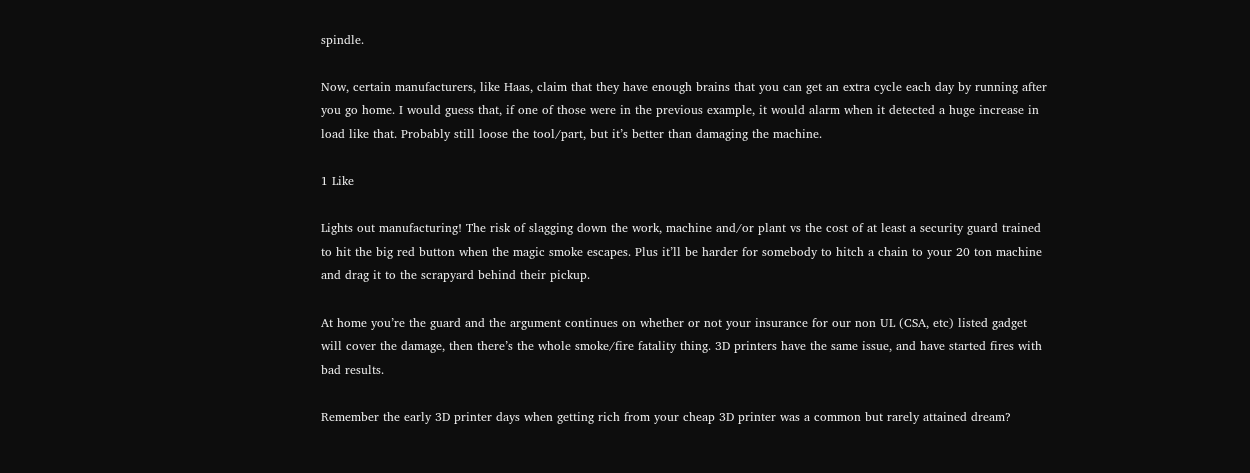spindle.

Now, certain manufacturers, like Haas, claim that they have enough brains that you can get an extra cycle each day by running after you go home. I would guess that, if one of those were in the previous example, it would alarm when it detected a huge increase in load like that. Probably still loose the tool/part, but it’s better than damaging the machine.

1 Like

Lights out manufacturing! The risk of slagging down the work, machine and/or plant vs the cost of at least a security guard trained to hit the big red button when the magic smoke escapes. Plus it’ll be harder for somebody to hitch a chain to your 20 ton machine and drag it to the scrapyard behind their pickup.

At home you’re the guard and the argument continues on whether or not your insurance for our non UL (CSA, etc) listed gadget will cover the damage, then there’s the whole smoke/fire fatality thing. 3D printers have the same issue, and have started fires with bad results.

Remember the early 3D printer days when getting rich from your cheap 3D printer was a common but rarely attained dream?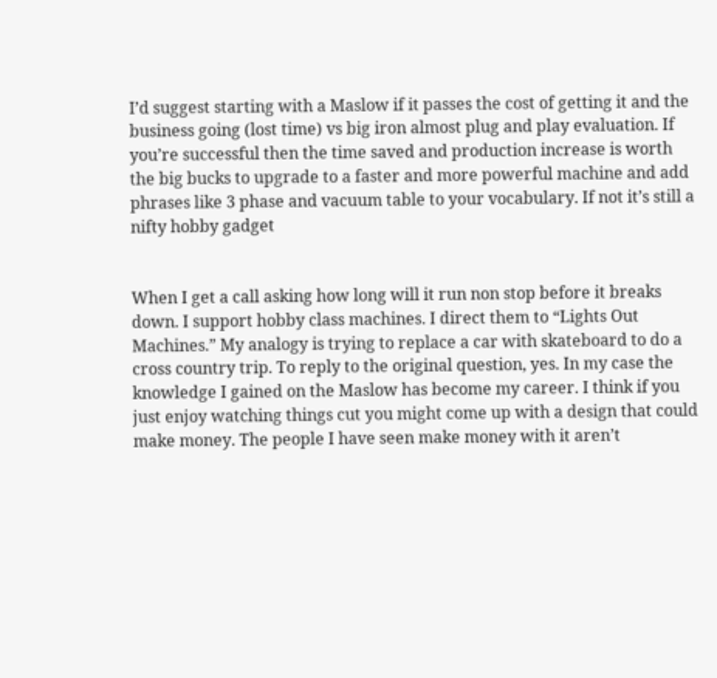I’d suggest starting with a Maslow if it passes the cost of getting it and the business going (lost time) vs big iron almost plug and play evaluation. If you’re successful then the time saved and production increase is worth the big bucks to upgrade to a faster and more powerful machine and add phrases like 3 phase and vacuum table to your vocabulary. If not it’s still a nifty hobby gadget


When I get a call asking how long will it run non stop before it breaks down. I support hobby class machines. I direct them to “Lights Out Machines.” My analogy is trying to replace a car with skateboard to do a cross country trip. To reply to the original question, yes. In my case the knowledge I gained on the Maslow has become my career. I think if you just enjoy watching things cut you might come up with a design that could make money. The people I have seen make money with it aren’t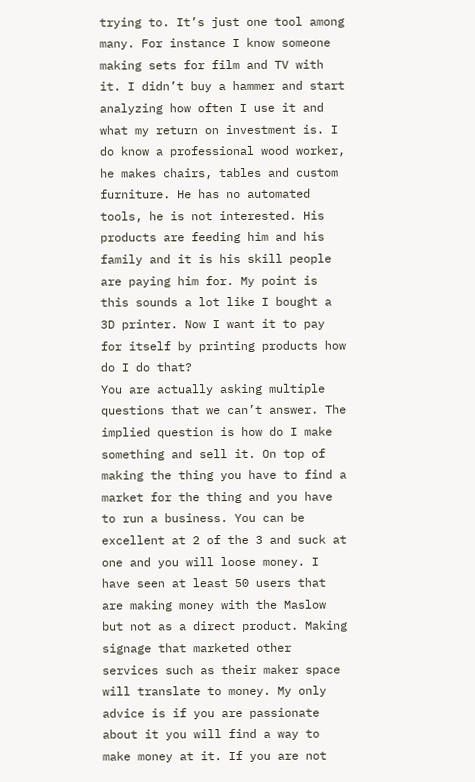trying to. It’s just one tool among many. For instance I know someone making sets for film and TV with it. I didn’t buy a hammer and start analyzing how often I use it and what my return on investment is. I do know a professional wood worker, he makes chairs, tables and custom furniture. He has no automated tools, he is not interested. His products are feeding him and his family and it is his skill people are paying him for. My point is this sounds a lot like I bought a 3D printer. Now I want it to pay for itself by printing products how do I do that?
You are actually asking multiple questions that we can’t answer. The implied question is how do I make something and sell it. On top of making the thing you have to find a market for the thing and you have to run a business. You can be excellent at 2 of the 3 and suck at one and you will loose money. I have seen at least 50 users that are making money with the Maslow but not as a direct product. Making signage that marketed other services such as their maker space will translate to money. My only advice is if you are passionate about it you will find a way to make money at it. If you are not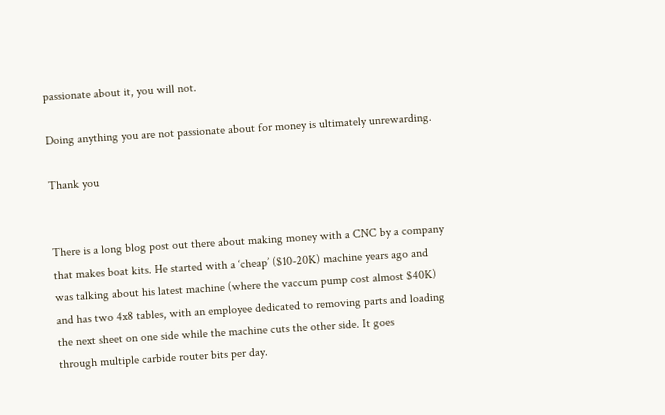passionate about it, you will not.

Doing anything you are not passionate about for money is ultimately unrewarding.

Thank you


There is a long blog post out there about making money with a CNC by a company
that makes boat kits. He started with a ‘cheap’ ($10-20K) machine years ago and
was talking about his latest machine (where the vaccum pump cost almost $40K)
and has two 4x8 tables, with an employee dedicated to removing parts and loading
the next sheet on one side while the machine cuts the other side. It goes
through multiple carbide router bits per day.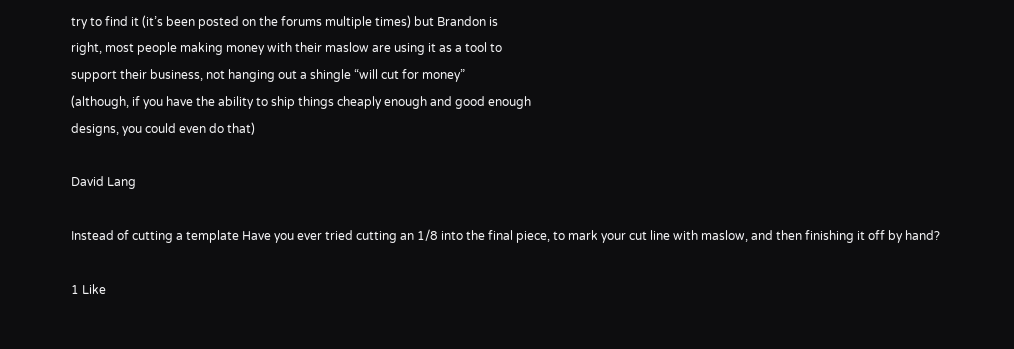try to find it (it’s been posted on the forums multiple times) but Brandon is
right, most people making money with their maslow are using it as a tool to
support their business, not hanging out a shingle “will cut for money”
(although, if you have the ability to ship things cheaply enough and good enough
designs, you could even do that)

David Lang

Instead of cutting a template Have you ever tried cutting an 1/8 into the final piece, to mark your cut line with maslow, and then finishing it off by hand?

1 Like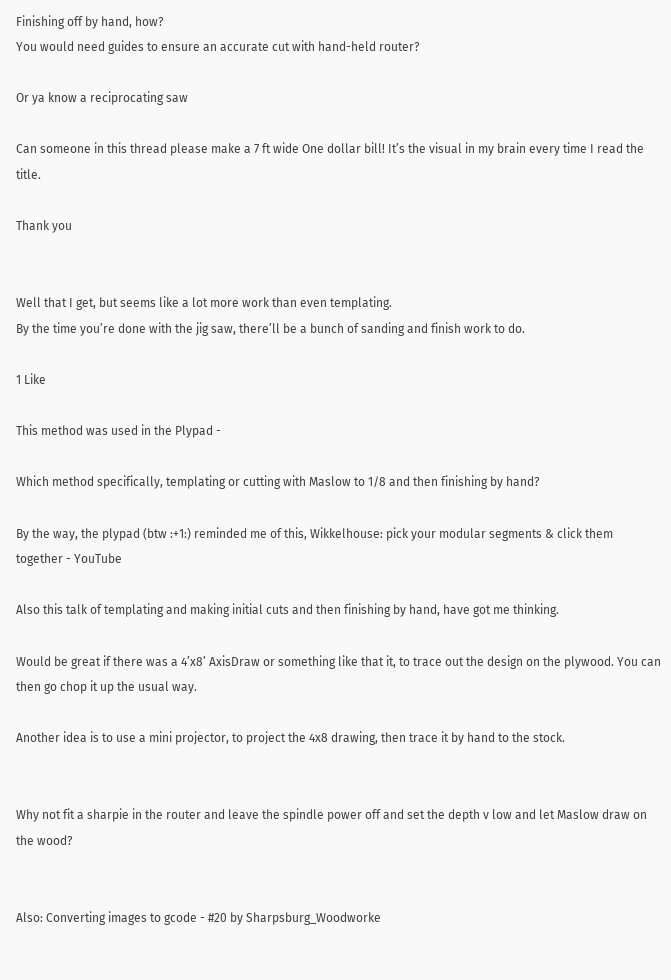Finishing off by hand, how?
You would need guides to ensure an accurate cut with hand-held router?

Or ya know a reciprocating saw

Can someone in this thread please make a 7 ft wide One dollar bill! It’s the visual in my brain every time I read the title.

Thank you


Well that I get, but seems like a lot more work than even templating.
By the time you’re done with the jig saw, there’ll be a bunch of sanding and finish work to do.

1 Like

This method was used in the Plypad -

Which method specifically, templating or cutting with Maslow to 1/8 and then finishing by hand?

By the way, the plypad (btw :+1:) reminded me of this, Wikkelhouse: pick your modular segments & click them together - YouTube

Also this talk of templating and making initial cuts and then finishing by hand, have got me thinking.

Would be great if there was a 4’x8’ AxisDraw or something like that it, to trace out the design on the plywood. You can then go chop it up the usual way.

Another idea is to use a mini projector, to project the 4x8 drawing, then trace it by hand to the stock.


Why not fit a sharpie in the router and leave the spindle power off and set the depth v low and let Maslow draw on the wood?


Also: Converting images to gcode - #20 by Sharpsburg_Woodworke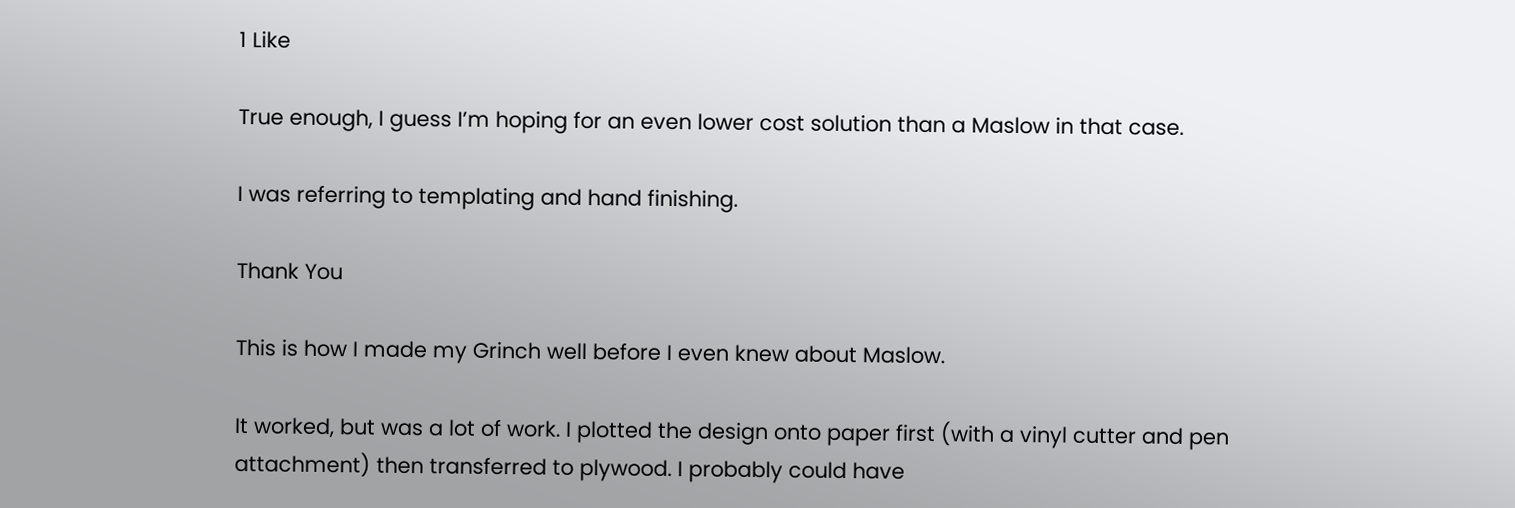1 Like

True enough, I guess I’m hoping for an even lower cost solution than a Maslow in that case.

I was referring to templating and hand finishing.

Thank You

This is how I made my Grinch well before I even knew about Maslow.

It worked, but was a lot of work. I plotted the design onto paper first (with a vinyl cutter and pen attachment) then transferred to plywood. I probably could have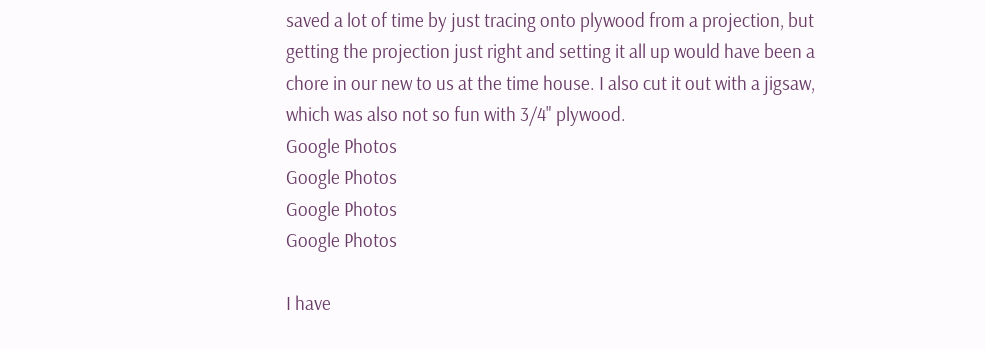saved a lot of time by just tracing onto plywood from a projection, but getting the projection just right and setting it all up would have been a chore in our new to us at the time house. I also cut it out with a jigsaw, which was also not so fun with 3/4" plywood.
Google Photos
Google Photos
Google Photos
Google Photos

I have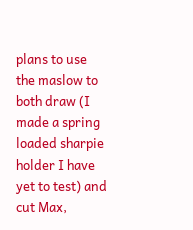plans to use the maslow to both draw (I made a spring loaded sharpie holder I have yet to test) and cut Max,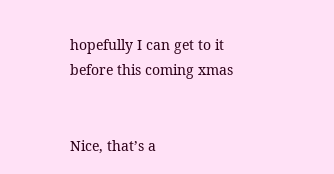hopefully I can get to it before this coming xmas


Nice, that’s a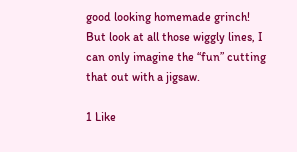good looking homemade grinch!
But look at all those wiggly lines, I can only imagine the “fun” cutting that out with a jigsaw.

1 Like